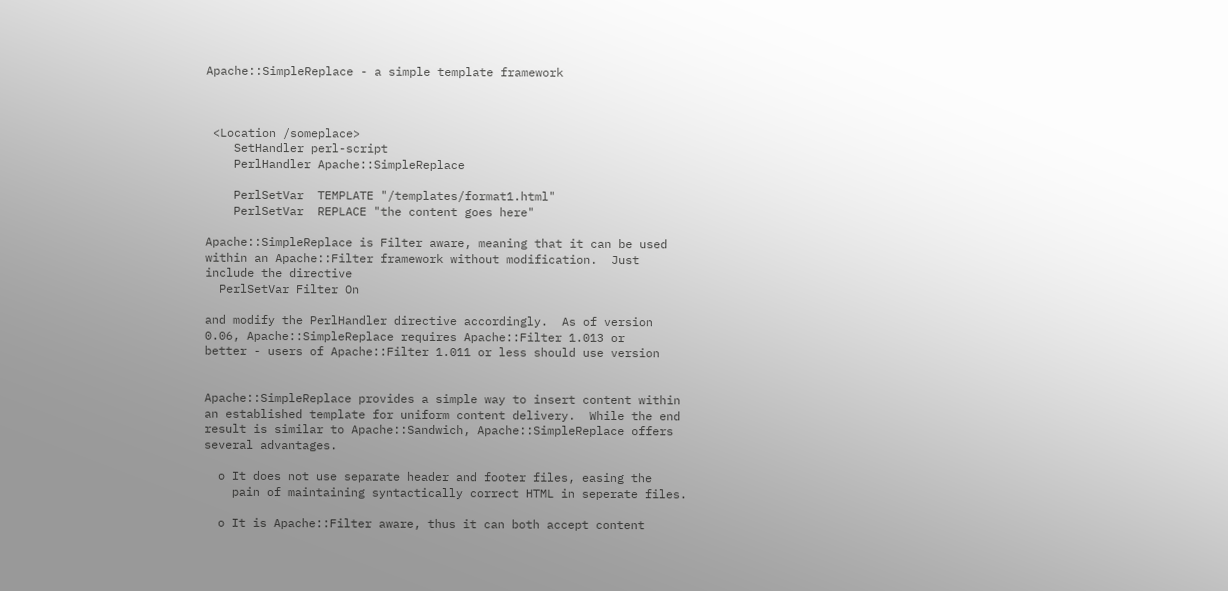Apache::SimpleReplace - a simple template framework



 <Location /someplace>
    SetHandler perl-script
    PerlHandler Apache::SimpleReplace

    PerlSetVar  TEMPLATE "/templates/format1.html"
    PerlSetVar  REPLACE "the content goes here"

Apache::SimpleReplace is Filter aware, meaning that it can be used
within an Apache::Filter framework without modification.  Just
include the directive
  PerlSetVar Filter On

and modify the PerlHandler directive accordingly.  As of version
0.06, Apache::SimpleReplace requires Apache::Filter 1.013 or
better - users of Apache::Filter 1.011 or less should use version


Apache::SimpleReplace provides a simple way to insert content within
an established template for uniform content delivery.  While the end
result is similar to Apache::Sandwich, Apache::SimpleReplace offers
several advantages.

  o It does not use separate header and footer files, easing the
    pain of maintaining syntactically correct HTML in seperate files.

  o It is Apache::Filter aware, thus it can both accept content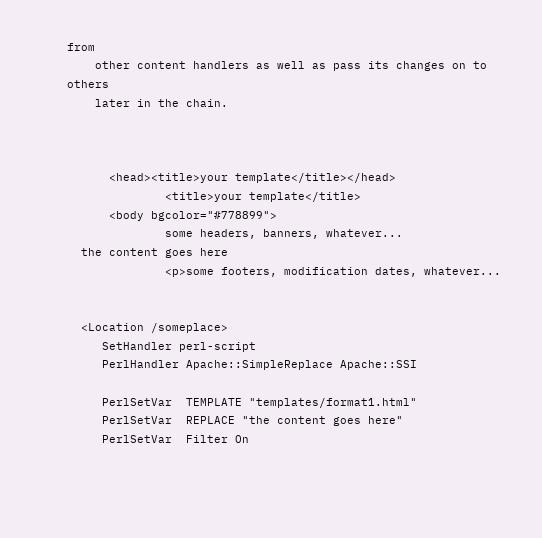from
    other content handlers as well as pass its changes on to others
    later in the chain.



      <head><title>your template</title></head>
              <title>your template</title>
      <body bgcolor="#778899">
              some headers, banners, whatever...
  the content goes here
              <p>some footers, modification dates, whatever...


  <Location /someplace>
     SetHandler perl-script
     PerlHandler Apache::SimpleReplace Apache::SSI

     PerlSetVar  TEMPLATE "templates/format1.html"
     PerlSetVar  REPLACE "the content goes here"
     PerlSetVar  Filter On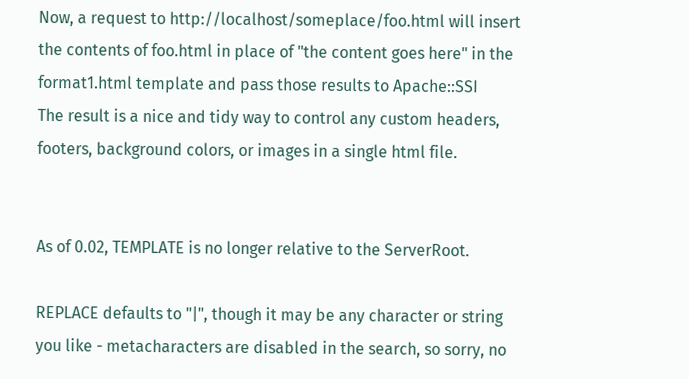Now, a request to http://localhost/someplace/foo.html will insert
the contents of foo.html in place of "the content goes here" in the
format1.html template and pass those results to Apache::SSI
The result is a nice and tidy way to control any custom headers,
footers, background colors, or images in a single html file.


As of 0.02, TEMPLATE is no longer relative to the ServerRoot.

REPLACE defaults to "|", though it may be any character or string
you like - metacharacters are disabled in the search, so sorry, no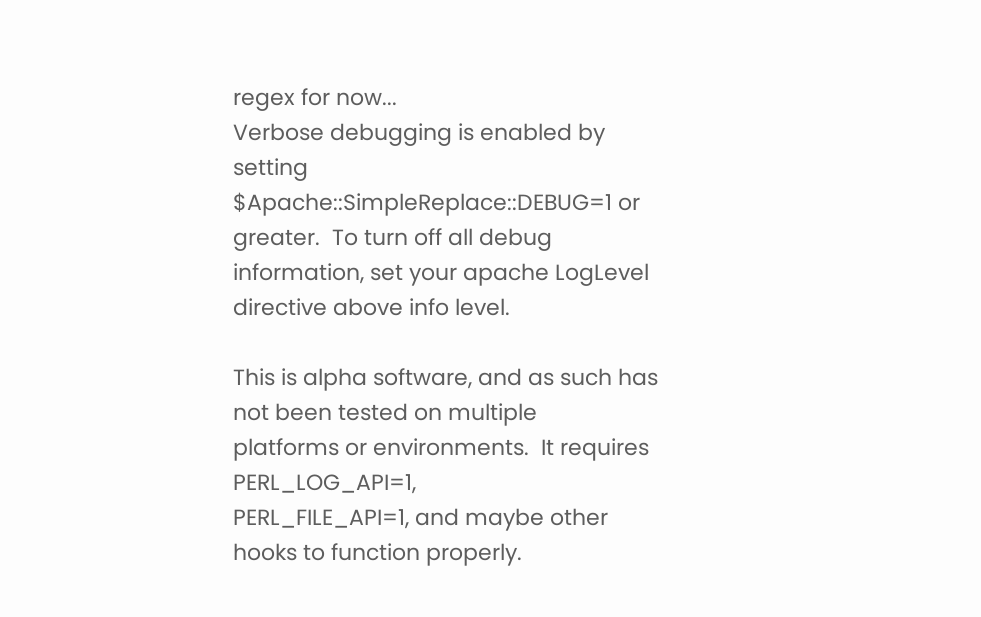regex for now...
Verbose debugging is enabled by setting
$Apache::SimpleReplace::DEBUG=1 or greater.  To turn off all debug
information, set your apache LogLevel directive above info level.

This is alpha software, and as such has not been tested on multiple
platforms or environments.  It requires PERL_LOG_API=1,
PERL_FILE_API=1, and maybe other hooks to function properly.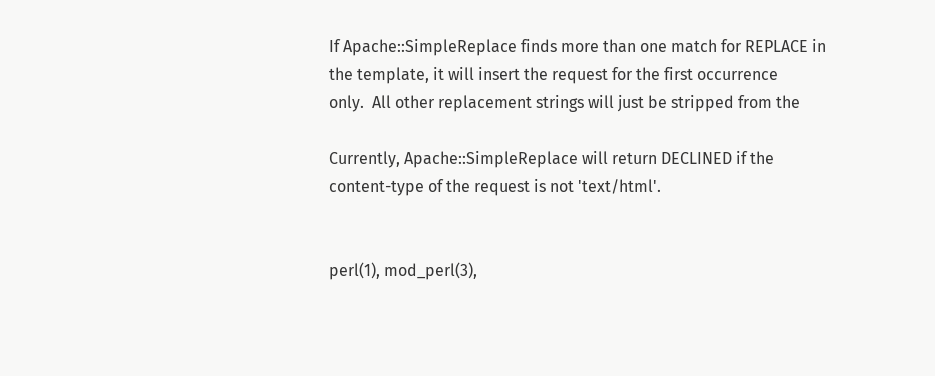If Apache::SimpleReplace finds more than one match for REPLACE in
the template, it will insert the request for the first occurrence
only.  All other replacement strings will just be stripped from the

Currently, Apache::SimpleReplace will return DECLINED if the
content-type of the request is not 'text/html'.


perl(1), mod_perl(3),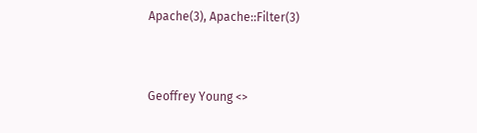Apache(3), Apache::Filter(3)


Geoffrey Young <>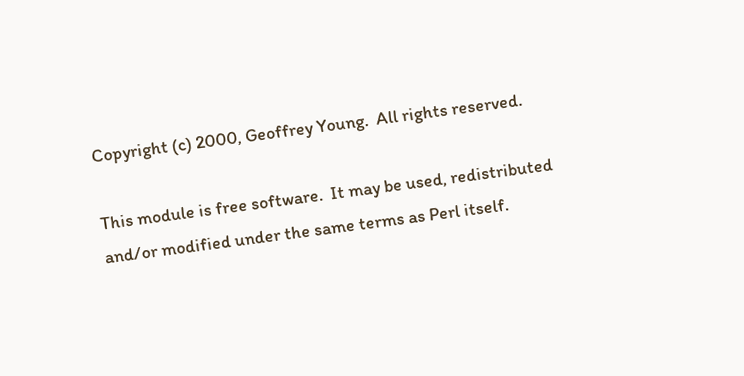Copyright (c) 2000, Geoffrey Young.  All rights reserved.

This module is free software.  It may be used, redistributed
and/or modified under the same terms as Perl itself.